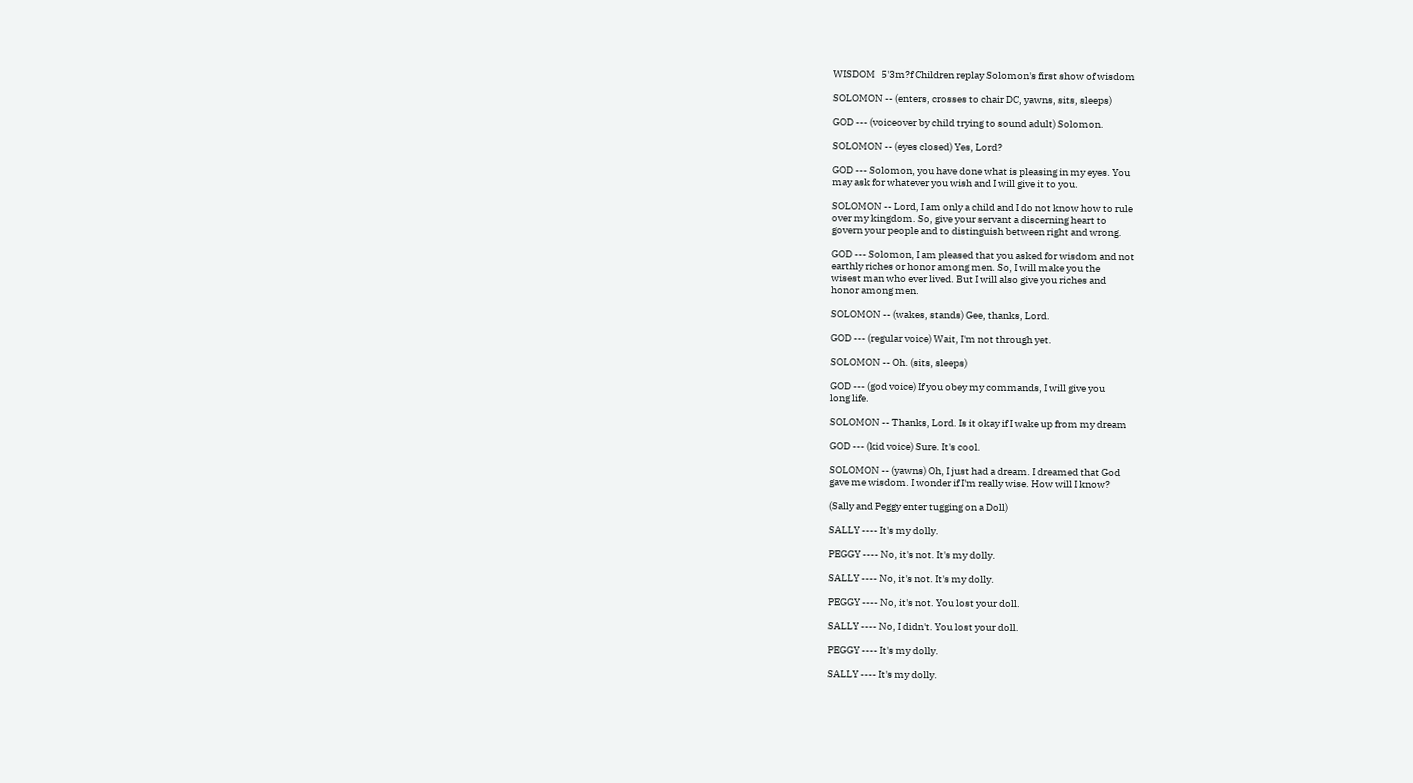WISDOM   5'3m?f Children replay Solomon's first show of wisdom

SOLOMON -- (enters, crosses to chair DC, yawns, sits, sleeps)

GOD --- (voiceover by child trying to sound adult) Solomon.

SOLOMON -- (eyes closed) Yes, Lord?

GOD --- Solomon, you have done what is pleasing in my eyes. You
may ask for whatever you wish and I will give it to you.

SOLOMON -- Lord, I am only a child and I do not know how to rule
over my kingdom. So, give your servant a discerning heart to
govern your people and to distinguish between right and wrong.

GOD --- Solomon, I am pleased that you asked for wisdom and not
earthly riches or honor among men. So, I will make you the
wisest man who ever lived. But I will also give you riches and
honor among men.

SOLOMON -- (wakes, stands) Gee, thanks, Lord.

GOD --- (regular voice) Wait, I'm not through yet.

SOLOMON -- Oh. (sits, sleeps)

GOD --- (god voice) If you obey my commands, I will give you
long life.

SOLOMON -- Thanks, Lord. Is it okay if I wake up from my dream

GOD --- (kid voice) Sure. It's cool.

SOLOMON -- (yawns) Oh, I just had a dream. I dreamed that God
gave me wisdom. I wonder if I'm really wise. How will I know?

(Sally and Peggy enter tugging on a Doll)

SALLY ---- It's my dolly.

PEGGY ---- No, it's not. It's my dolly.

SALLY ---- No, it's not. It's my dolly.

PEGGY ---- No, it's not. You lost your doll.

SALLY ---- No, I didn't. You lost your doll.

PEGGY ---- It's my dolly.

SALLY ---- It's my dolly.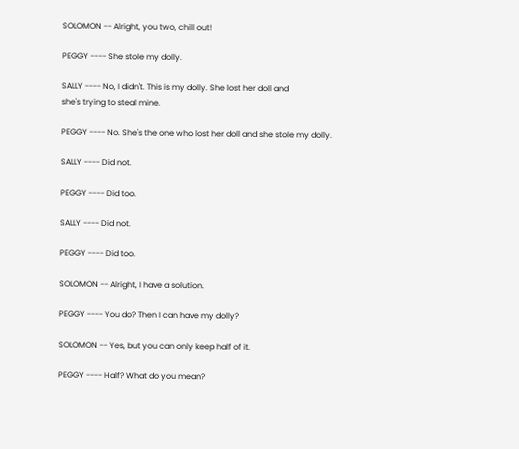SOLOMON -- Alright, you two, chill out!

PEGGY ---- She stole my dolly.

SALLY ---- No, I didn't. This is my dolly. She lost her doll and
she's trying to steal mine.

PEGGY ---- No. She's the one who lost her doll and she stole my dolly.

SALLY ---- Did not.

PEGGY ---- Did too.

SALLY ---- Did not.

PEGGY ---- Did too.

SOLOMON -- Alright, I have a solution.

PEGGY ---- You do? Then I can have my dolly?

SOLOMON -- Yes, but you can only keep half of it.

PEGGY ---- Half? What do you mean?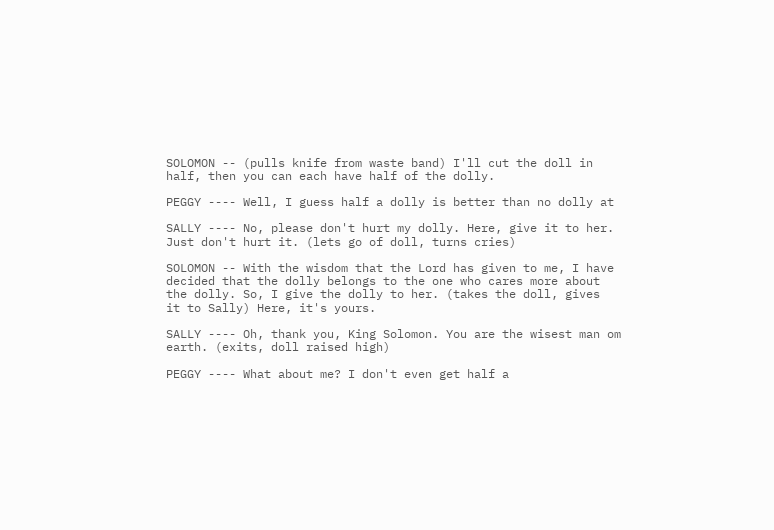SOLOMON -- (pulls knife from waste band) I'll cut the doll in
half, then you can each have half of the dolly.

PEGGY ---- Well, I guess half a dolly is better than no dolly at

SALLY ---- No, please don't hurt my dolly. Here, give it to her.
Just don't hurt it. (lets go of doll, turns cries)

SOLOMON -- With the wisdom that the Lord has given to me, I have
decided that the dolly belongs to the one who cares more about
the dolly. So, I give the dolly to her. (takes the doll, gives
it to Sally) Here, it's yours.

SALLY ---- Oh, thank you, King Solomon. You are the wisest man om
earth. (exits, doll raised high)

PEGGY ---- What about me? I don't even get half a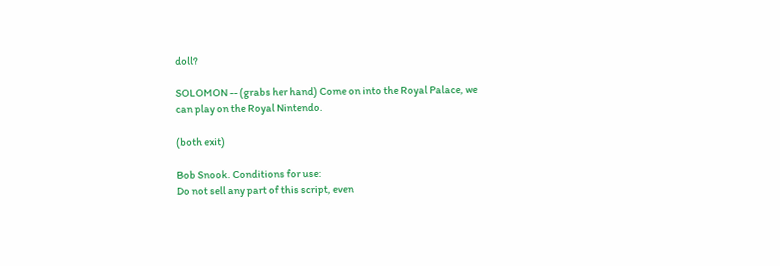doll?

SOLOMON -- (grabs her hand) Come on into the Royal Palace, we
can play on the Royal Nintendo.

(both exit)

Bob Snook. Conditions for use:
Do not sell any part of this script, even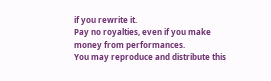if you rewrite it.
Pay no royalties, even if you make money from performances.
You may reproduce and distribute this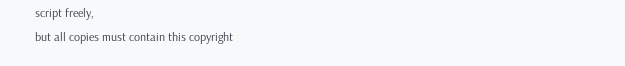script freely,
but all copies must contain this copyright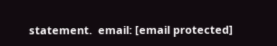statement.  email: [email protected]